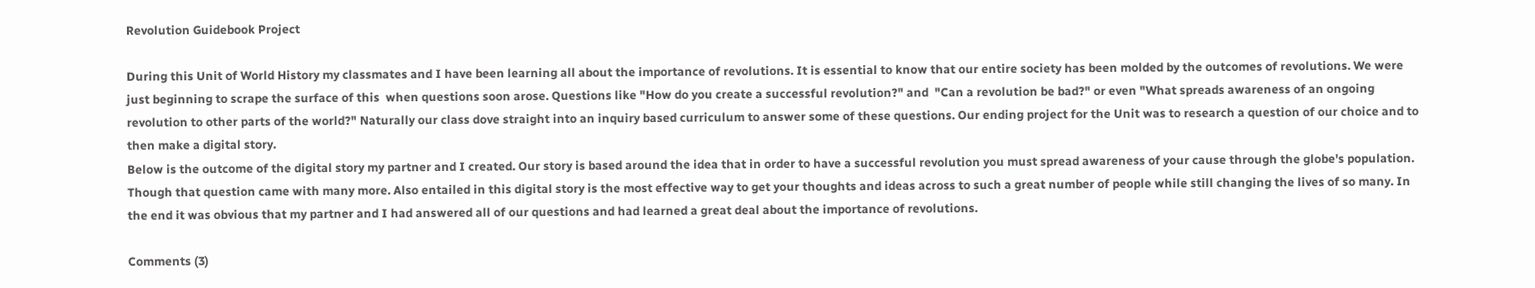Revolution Guidebook Project

During this Unit of World History my classmates and I have been learning all about the importance of revolutions. It is essential to know that our entire society has been molded by the outcomes of revolutions. We were just beginning to scrape the surface of this  when questions soon arose. Questions like "How do you create a successful revolution?" and  "Can a revolution be bad?" or even "What spreads awareness of an ongoing revolution to other parts of the world?" Naturally our class dove straight into an inquiry based curriculum to answer some of these questions. Our ending project for the Unit was to research a question of our choice and to then make a digital story.
Below is the outcome of the digital story my partner and I created. Our story is based around the idea that in order to have a successful revolution you must spread awareness of your cause through the globe's population. Though that question came with many more. Also entailed in this digital story is the most effective way to get your thoughts and ideas across to such a great number of people while still changing the lives of so many. In the end it was obvious that my partner and I had answered all of our questions and had learned a great deal about the importance of revolutions.

Comments (3)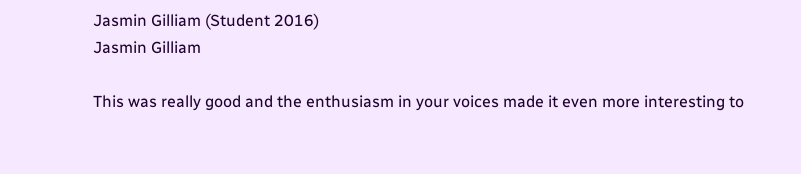Jasmin Gilliam (Student 2016)
Jasmin Gilliam

This was really good and the enthusiasm in your voices made it even more interesting to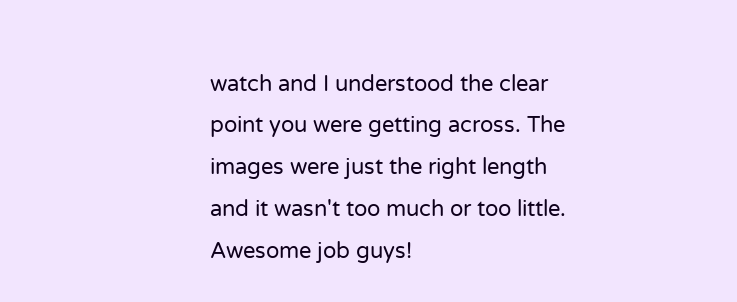watch and I understood the clear point you were getting across. The images were just the right length and it wasn't too much or too little. Awesome job guys!